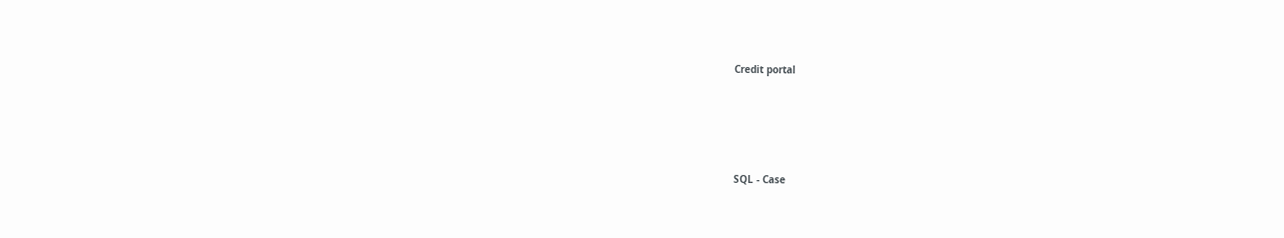Credit portal




SQL - Case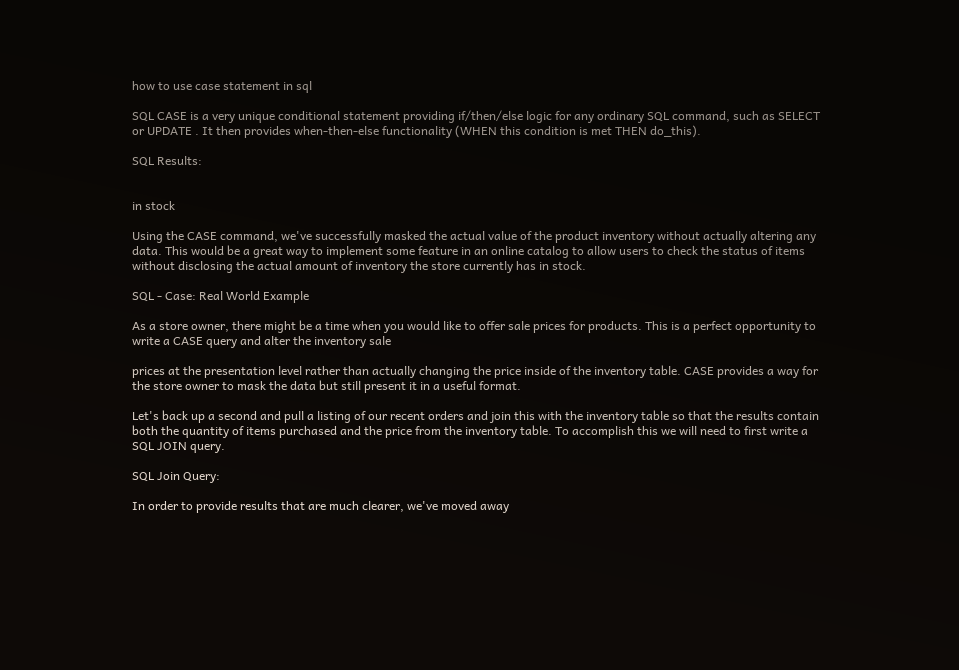how to use case statement in sql

SQL CASE is a very unique conditional statement providing if/then/else logic for any ordinary SQL command, such as SELECT or UPDATE . It then provides when-then-else functionality (WHEN this condition is met THEN do_this).

SQL Results:


in stock

Using the CASE command, we've successfully masked the actual value of the product inventory without actually altering any data. This would be a great way to implement some feature in an online catalog to allow users to check the status of items without disclosing the actual amount of inventory the store currently has in stock.

SQL - Case: Real World Example

As a store owner, there might be a time when you would like to offer sale prices for products. This is a perfect opportunity to write a CASE query and alter the inventory sale

prices at the presentation level rather than actually changing the price inside of the inventory table. CASE provides a way for the store owner to mask the data but still present it in a useful format.

Let's back up a second and pull a listing of our recent orders and join this with the inventory table so that the results contain both the quantity of items purchased and the price from the inventory table. To accomplish this we will need to first write a SQL JOIN query.

SQL Join Query:

In order to provide results that are much clearer, we've moved away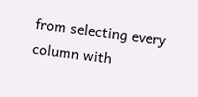from selecting every column with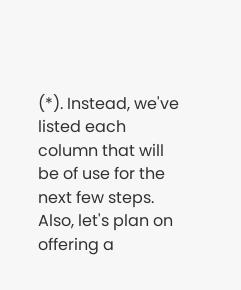(*). Instead, we've listed each column that will be of use for the next few steps. Also, let's plan on offering a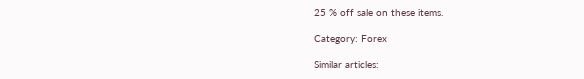25 % off sale on these items.

Category: Forex

Similar articles: